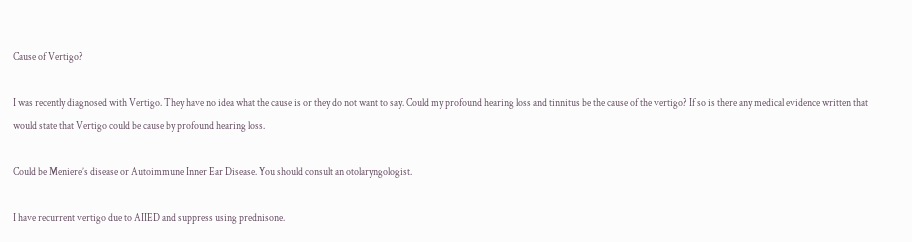Cause of Vertigo?

I was recently diagnosed with Vertigo. They have no idea what the cause is or they do not want to say. Could my profound hearing loss and tinnitus be the cause of the vertigo? If so is there any medical evidence written that would state that Vertigo could be cause by profound hearing loss.

Could be Meniere’s disease or Autoimmune Inner Ear Disease. You should consult an otolaryngologist.

I have recurrent vertigo due to AIIED and suppress using prednisone.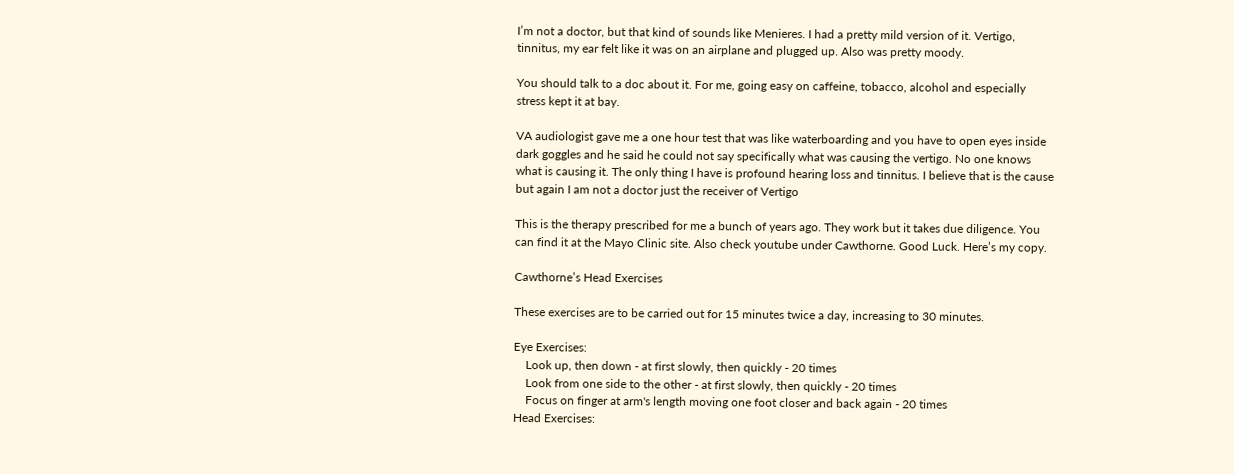I’m not a doctor, but that kind of sounds like Menieres. I had a pretty mild version of it. Vertigo, tinnitus, my ear felt like it was on an airplane and plugged up. Also was pretty moody.

You should talk to a doc about it. For me, going easy on caffeine, tobacco, alcohol and especially stress kept it at bay.

VA audiologist gave me a one hour test that was like waterboarding and you have to open eyes inside dark goggles and he said he could not say specifically what was causing the vertigo. No one knows what is causing it. The only thing I have is profound hearing loss and tinnitus. I believe that is the cause but again I am not a doctor just the receiver of Vertigo

This is the therapy prescribed for me a bunch of years ago. They work but it takes due diligence. You can find it at the Mayo Clinic site. Also check youtube under Cawthorne. Good Luck. Here’s my copy.

Cawthorne’s Head Exercises

These exercises are to be carried out for 15 minutes twice a day, increasing to 30 minutes.

Eye Exercises:
    Look up, then down - at first slowly, then quickly - 20 times
    Look from one side to the other - at first slowly, then quickly - 20 times
    Focus on finger at arm's length moving one foot closer and back again - 20 times
Head Exercises: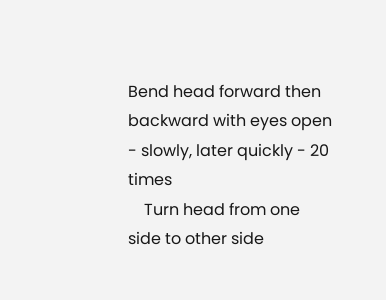Bend head forward then backward with eyes open - slowly, later quickly - 20 times
    Turn head from one side to other side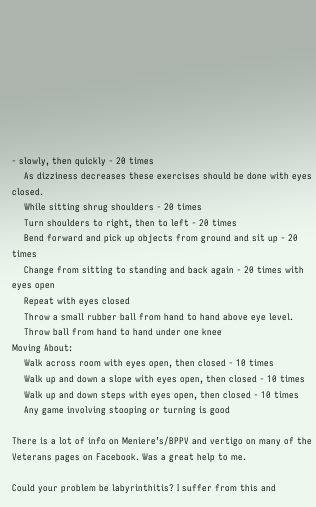- slowly, then quickly - 20 times
    As dizziness decreases these exercises should be done with eyes closed.
    While sitting shrug shoulders - 20 times
    Turn shoulders to right, then to left - 20 times
    Bend forward and pick up objects from ground and sit up - 20 times
    Change from sitting to standing and back again - 20 times with eyes open
    Repeat with eyes closed
    Throw a small rubber ball from hand to hand above eye level.
    Throw ball from hand to hand under one knee
Moving About:
    Walk across room with eyes open, then closed - 10 times
    Walk up and down a slope with eyes open, then closed - 10 times
    Walk up and down steps with eyes open, then closed - 10 times
    Any game involving stooping or turning is good

There is a lot of info on Meniere’s/BPPV and vertigo on many of the Veterans pages on Facebook. Was a great help to me.

Could your problem be labyrinthitis? I suffer from this and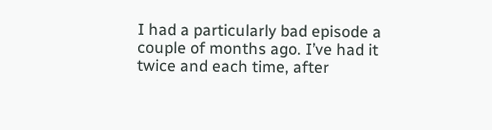I had a particularly bad episode a couple of months ago. I’ve had it twice and each time, after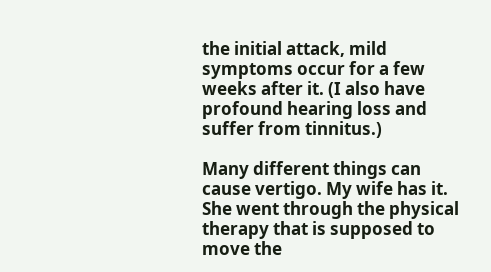the initial attack, mild symptoms occur for a few weeks after it. (I also have profound hearing loss and suffer from tinnitus.)

Many different things can cause vertigo. My wife has it. She went through the physical therapy that is supposed to move the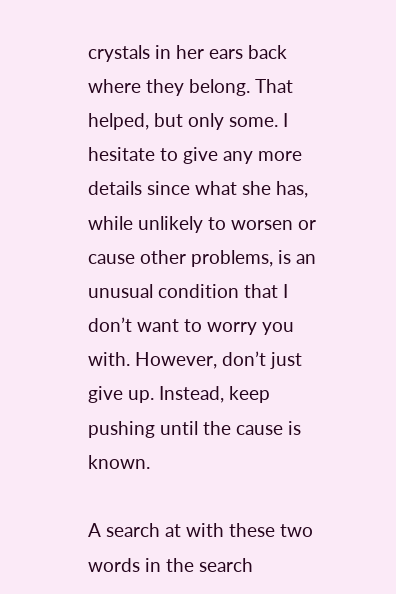crystals in her ears back where they belong. That helped, but only some. I hesitate to give any more details since what she has, while unlikely to worsen or cause other problems, is an unusual condition that I don’t want to worry you with. However, don’t just give up. Instead, keep pushing until the cause is known.

A search at with these two words in the search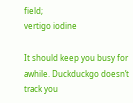field;
vertigo iodine

It should keep you busy for awhile. Duckduckgo doesn’t track you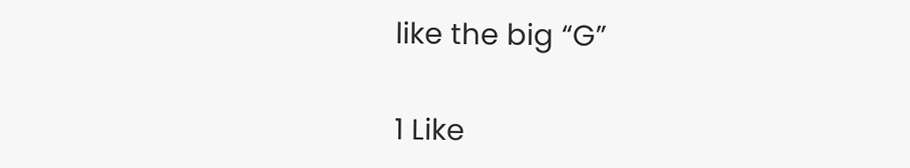like the big “G”

1 Like